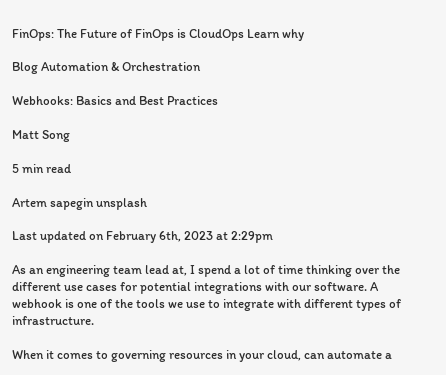FinOps: The Future of FinOps is CloudOps Learn why

Blog Automation & Orchestration

Webhooks: Basics and Best Practices

Matt Song

5 min read

Artem sapegin unsplash

Last updated on February 6th, 2023 at 2:29pm

As an engineering team lead at, I spend a lot of time thinking over the different use cases for potential integrations with our software. A webhook is one of the tools we use to integrate with different types of infrastructure.

When it comes to governing resources in your cloud, can automate a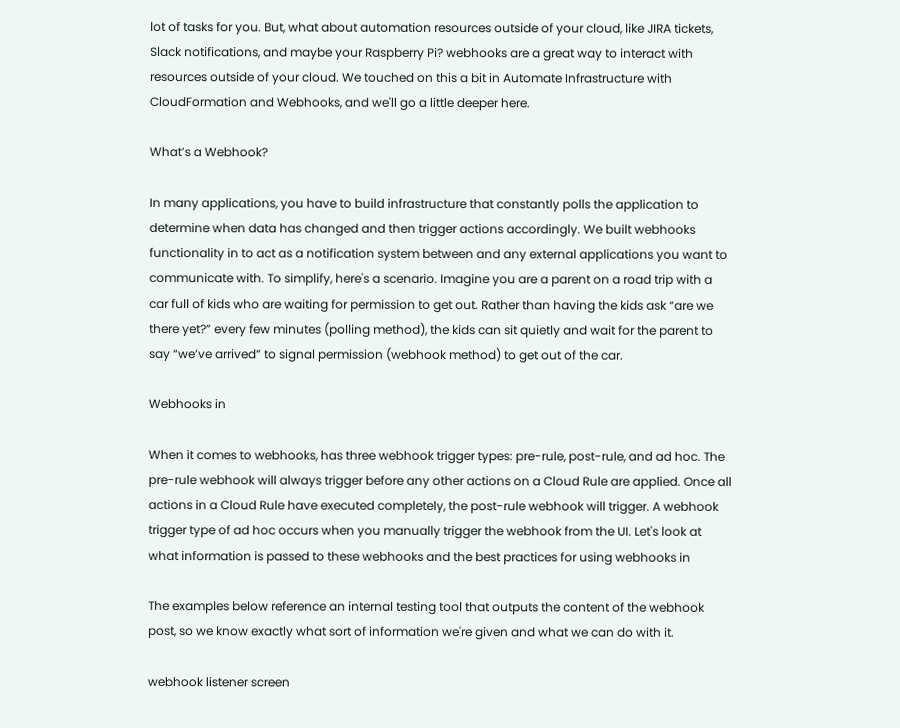lot of tasks for you. But, what about automation resources outside of your cloud, like JIRA tickets, Slack notifications, and maybe your Raspberry Pi? webhooks are a great way to interact with resources outside of your cloud. We touched on this a bit in Automate Infrastructure with CloudFormation and Webhooks, and we'll go a little deeper here.

What’s a Webhook?

In many applications, you have to build infrastructure that constantly polls the application to determine when data has changed and then trigger actions accordingly. We built webhooks functionality in to act as a notification system between and any external applications you want to communicate with. To simplify, here's a scenario. Imagine you are a parent on a road trip with a car full of kids who are waiting for permission to get out. Rather than having the kids ask “are we there yet?” every few minutes (polling method), the kids can sit quietly and wait for the parent to say “we’ve arrived” to signal permission (webhook method) to get out of the car.

Webhooks in

When it comes to webhooks, has three webhook trigger types: pre-rule, post-rule, and ad hoc. The pre-rule webhook will always trigger before any other actions on a Cloud Rule are applied. Once all actions in a Cloud Rule have executed completely, the post-rule webhook will trigger. A webhook trigger type of ad hoc occurs when you manually trigger the webhook from the UI. Let's look at what information is passed to these webhooks and the best practices for using webhooks in

The examples below reference an internal testing tool that outputs the content of the webhook post, so we know exactly what sort of information we're given and what we can do with it.

webhook listener screen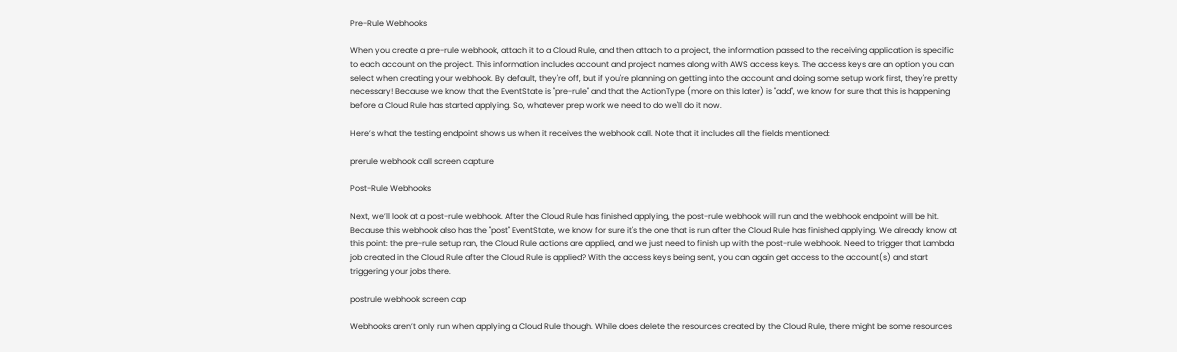Pre-Rule Webhooks

When you create a pre-rule webhook, attach it to a Cloud Rule, and then attach to a project, the information passed to the receiving application is specific to each account on the project. This information includes account and project names along with AWS access keys. The access keys are an option you can select when creating your webhook. By default, they're off, but if you're planning on getting into the account and doing some setup work first, they're pretty necessary! Because we know that the EventState is "pre-rule" and that the ActionType (more on this later) is "add", we know for sure that this is happening before a Cloud Rule has started applying. So, whatever prep work we need to do we'll do it now.

Here’s what the testing endpoint shows us when it receives the webhook call. Note that it includes all the fields mentioned:

prerule webhook call screen capture

Post-Rule Webhooks

Next, we’ll look at a post-rule webhook. After the Cloud Rule has finished applying, the post-rule webhook will run and the webhook endpoint will be hit. Because this webhook also has the "post" EventState, we know for sure it's the one that is run after the Cloud Rule has finished applying. We already know at this point: the pre-rule setup ran, the Cloud Rule actions are applied, and we just need to finish up with the post-rule webhook. Need to trigger that Lambda job created in the Cloud Rule after the Cloud Rule is applied? With the access keys being sent, you can again get access to the account(s) and start triggering your jobs there.

postrule webhook screen cap

Webhooks aren’t only run when applying a Cloud Rule though. While does delete the resources created by the Cloud Rule, there might be some resources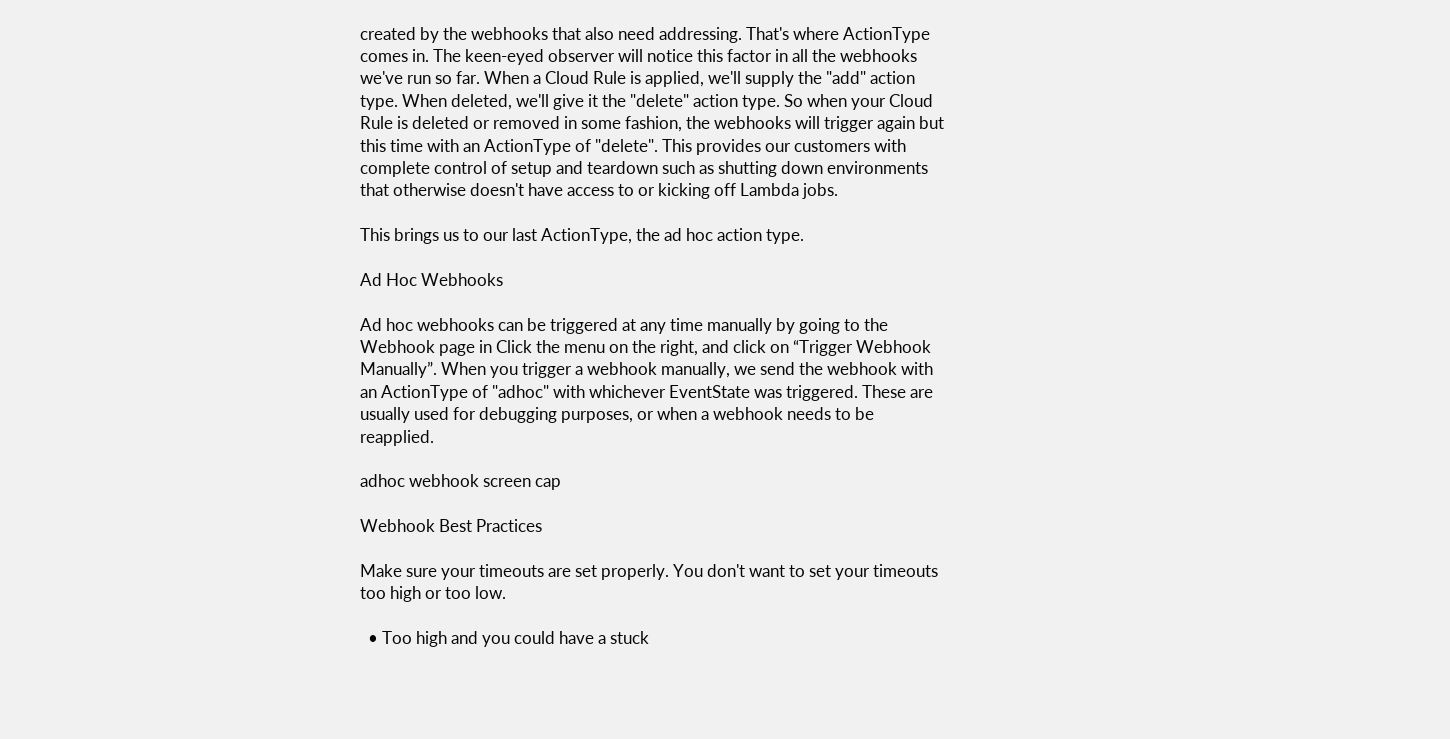created by the webhooks that also need addressing. That's where ActionType comes in. The keen-eyed observer will notice this factor in all the webhooks we've run so far. When a Cloud Rule is applied, we'll supply the "add" action type. When deleted, we'll give it the "delete" action type. So when your Cloud Rule is deleted or removed in some fashion, the webhooks will trigger again but this time with an ActionType of "delete". This provides our customers with complete control of setup and teardown such as shutting down environments that otherwise doesn't have access to or kicking off Lambda jobs.

This brings us to our last ActionType, the ad hoc action type.

Ad Hoc Webhooks

Ad hoc webhooks can be triggered at any time manually by going to the Webhook page in Click the menu on the right, and click on “Trigger Webhook Manually”. When you trigger a webhook manually, we send the webhook with an ActionType of "adhoc" with whichever EventState was triggered. These are usually used for debugging purposes, or when a webhook needs to be reapplied.

adhoc webhook screen cap

Webhook Best Practices

Make sure your timeouts are set properly. You don't want to set your timeouts too high or too low.

  • Too high and you could have a stuck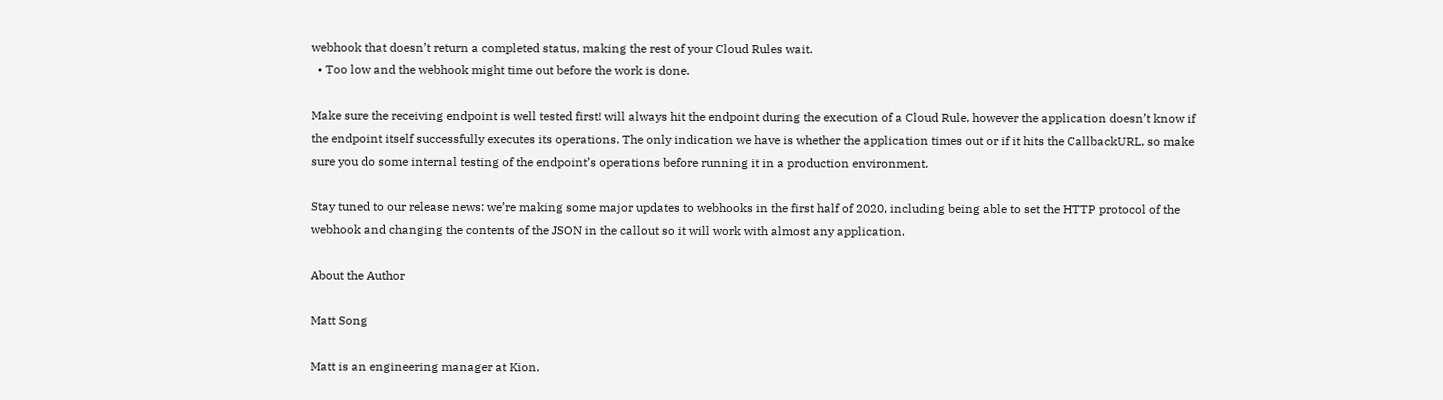webhook that doesn’t return a completed status, making the rest of your Cloud Rules wait.
  • Too low and the webhook might time out before the work is done.

Make sure the receiving endpoint is well tested first! will always hit the endpoint during the execution of a Cloud Rule, however the application doesn’t know if the endpoint itself successfully executes its operations. The only indication we have is whether the application times out or if it hits the CallbackURL, so make sure you do some internal testing of the endpoint’s operations before running it in a production environment.

Stay tuned to our release news: we’re making some major updates to webhooks in the first half of 2020, including being able to set the HTTP protocol of the webhook and changing the contents of the JSON in the callout so it will work with almost any application.

About the Author

Matt Song

Matt is an engineering manager at Kion.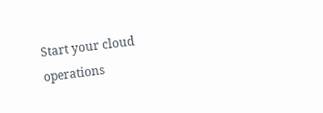Start your cloud operations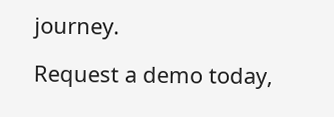journey.

Request a demo today,